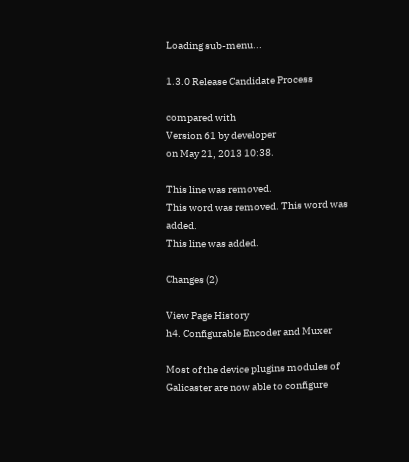Loading sub-menu...

1.3.0 Release Candidate Process

compared with
Version 61 by developer
on May 21, 2013 10:38.

This line was removed.
This word was removed. This word was added.
This line was added.

Changes (2)

View Page History
h4. Configurable Encoder and Muxer

Most of the device plugins modules of Galicaster are now able to configure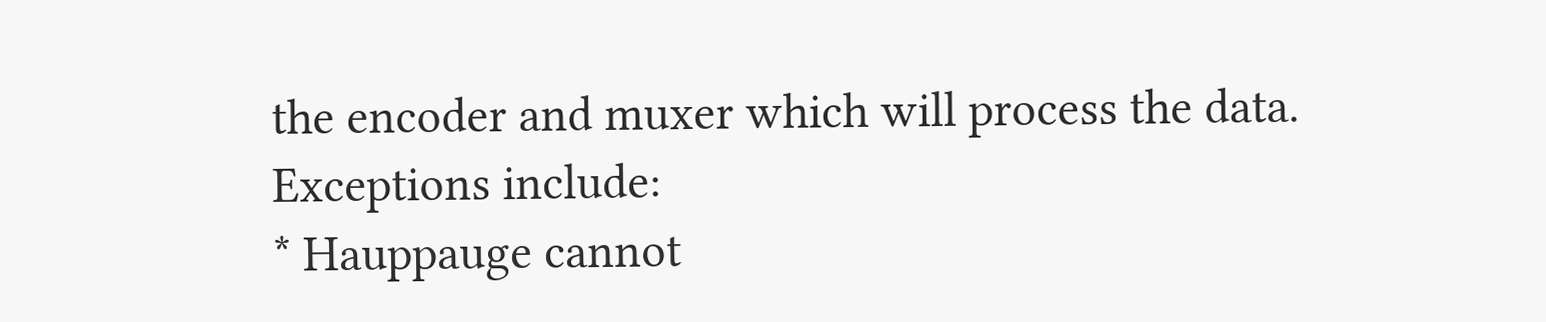the encoder and muxer which will process the data.
Exceptions include:
* Hauppauge cannot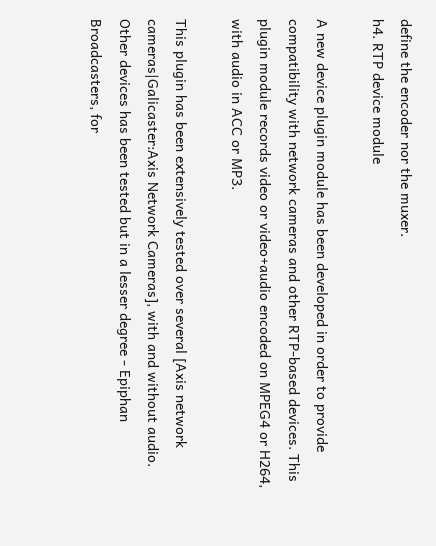define the encoder nor the muxer.
h4. RTP device module

A new device plugin module has been developed in order to provide compatibility with network cameras and other RTP-based devices. This plugin module records video or video+audio encoded on MPEG4 or H264, with audio in ACC or MP3.

This plugin has been extensively tested over several [Axis network cameras|Galicaster:Axis Network Cameras], with and without audio. Other devices has been tested but in a lesser degree - Epiphan Broadcasters, for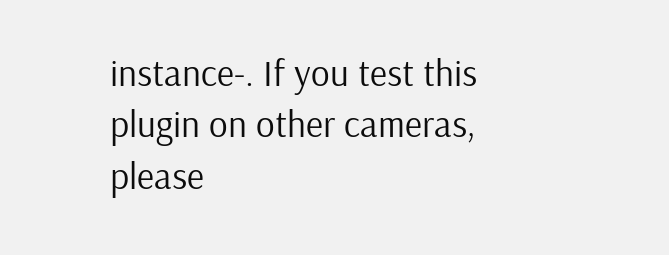instance-. If you test this plugin on other cameras, please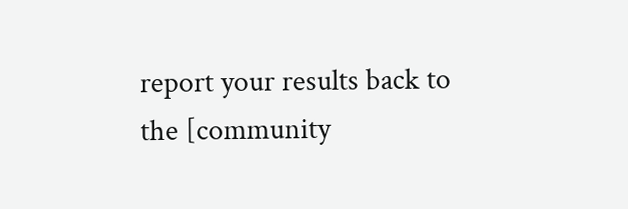report your results back to the [community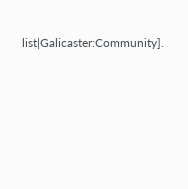list|Galicaster:Community].